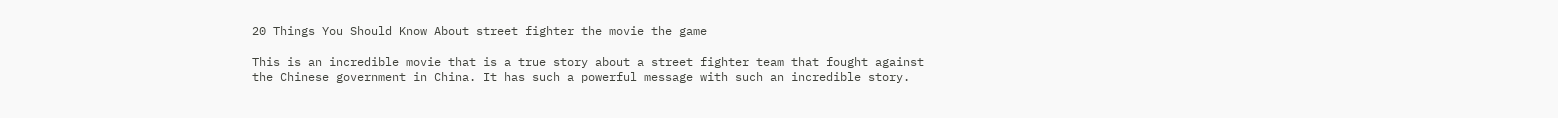20 Things You Should Know About street fighter the movie the game

This is an incredible movie that is a true story about a street fighter team that fought against the Chinese government in China. It has such a powerful message with such an incredible story.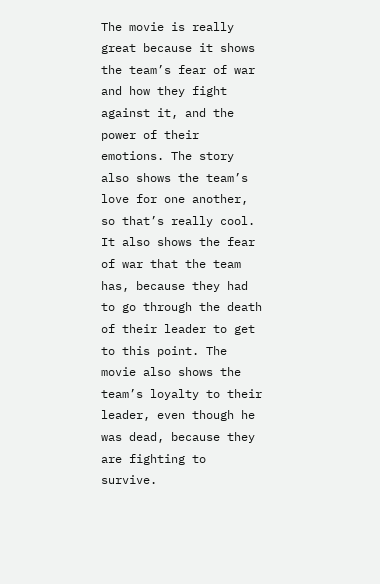The movie is really great because it shows the team’s fear of war and how they fight against it, and the power of their emotions. The story also shows the team’s love for one another, so that’s really cool. It also shows the fear of war that the team has, because they had to go through the death of their leader to get to this point. The movie also shows the team’s loyalty to their leader, even though he was dead, because they are fighting to survive.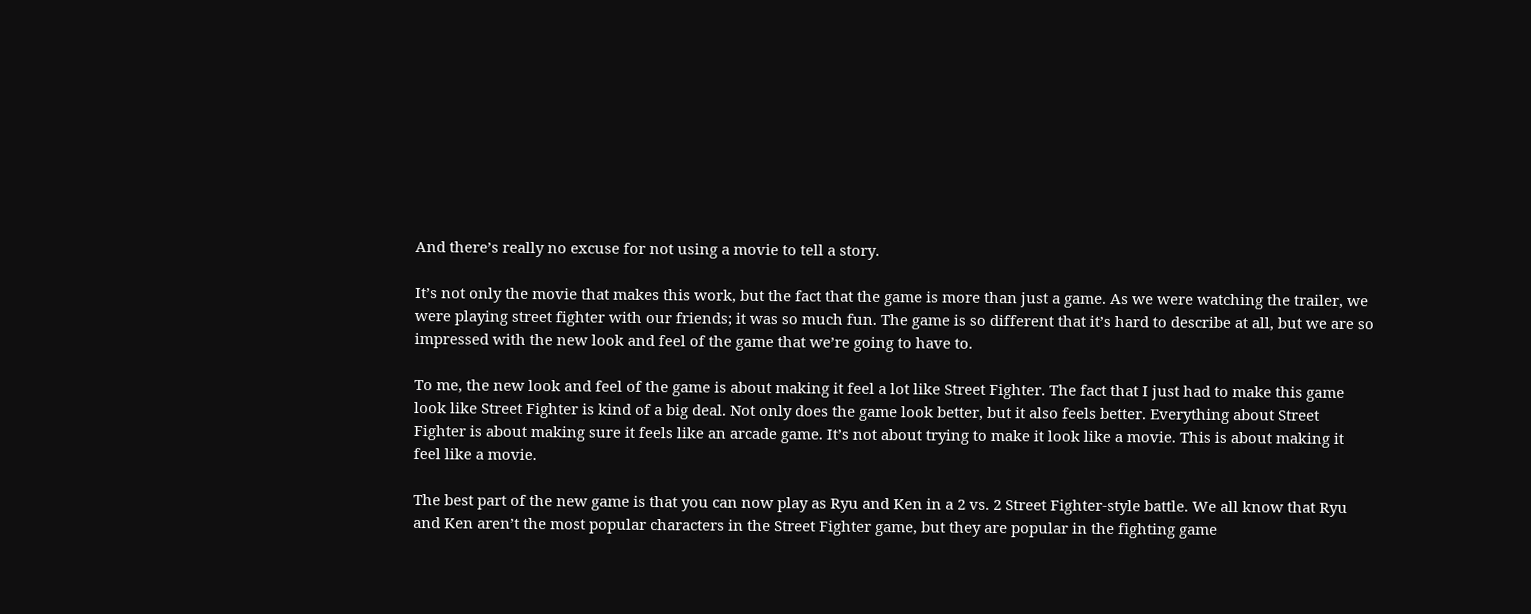And there’s really no excuse for not using a movie to tell a story.

It’s not only the movie that makes this work, but the fact that the game is more than just a game. As we were watching the trailer, we were playing street fighter with our friends; it was so much fun. The game is so different that it’s hard to describe at all, but we are so impressed with the new look and feel of the game that we’re going to have to.

To me, the new look and feel of the game is about making it feel a lot like Street Fighter. The fact that I just had to make this game look like Street Fighter is kind of a big deal. Not only does the game look better, but it also feels better. Everything about Street Fighter is about making sure it feels like an arcade game. It’s not about trying to make it look like a movie. This is about making it feel like a movie.

The best part of the new game is that you can now play as Ryu and Ken in a 2 vs. 2 Street Fighter-style battle. We all know that Ryu and Ken aren’t the most popular characters in the Street Fighter game, but they are popular in the fighting game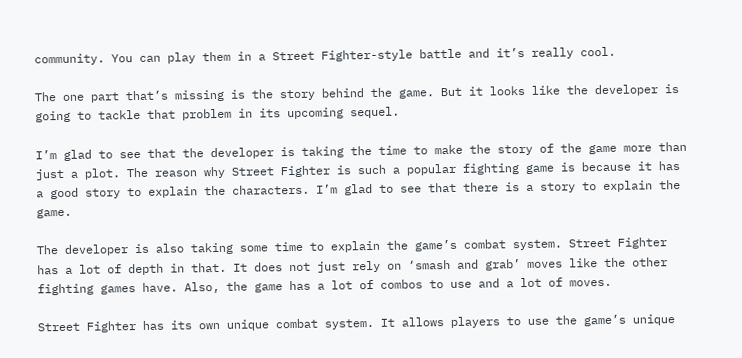community. You can play them in a Street Fighter-style battle and it’s really cool.

The one part that’s missing is the story behind the game. But it looks like the developer is going to tackle that problem in its upcoming sequel.

I’m glad to see that the developer is taking the time to make the story of the game more than just a plot. The reason why Street Fighter is such a popular fighting game is because it has a good story to explain the characters. I’m glad to see that there is a story to explain the game.

The developer is also taking some time to explain the game’s combat system. Street Fighter has a lot of depth in that. It does not just rely on ‘smash and grab’ moves like the other fighting games have. Also, the game has a lot of combos to use and a lot of moves.

Street Fighter has its own unique combat system. It allows players to use the game’s unique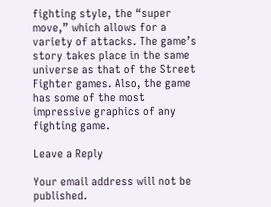fighting style, the “super move,” which allows for a variety of attacks. The game’s story takes place in the same universe as that of the Street Fighter games. Also, the game has some of the most impressive graphics of any fighting game.

Leave a Reply

Your email address will not be published.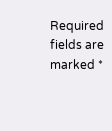Required fields are marked *